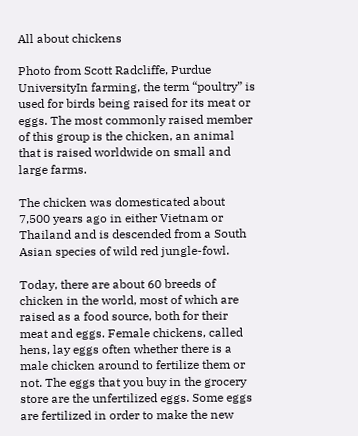All about chickens

Photo from Scott Radcliffe, Purdue UniversityIn farming, the term “poultry” is used for birds being raised for its meat or eggs. The most commonly raised member of this group is the chicken, an animal that is raised worldwide on small and large farms.

The chicken was domesticated about 7,500 years ago in either Vietnam or Thailand and is descended from a South Asian species of wild red jungle-fowl.

Today, there are about 60 breeds of chicken in the world, most of which are raised as a food source, both for their meat and eggs. Female chickens, called hens, lay eggs often whether there is a male chicken around to fertilize them or not. The eggs that you buy in the grocery store are the unfertilized eggs. Some eggs are fertilized in order to make the new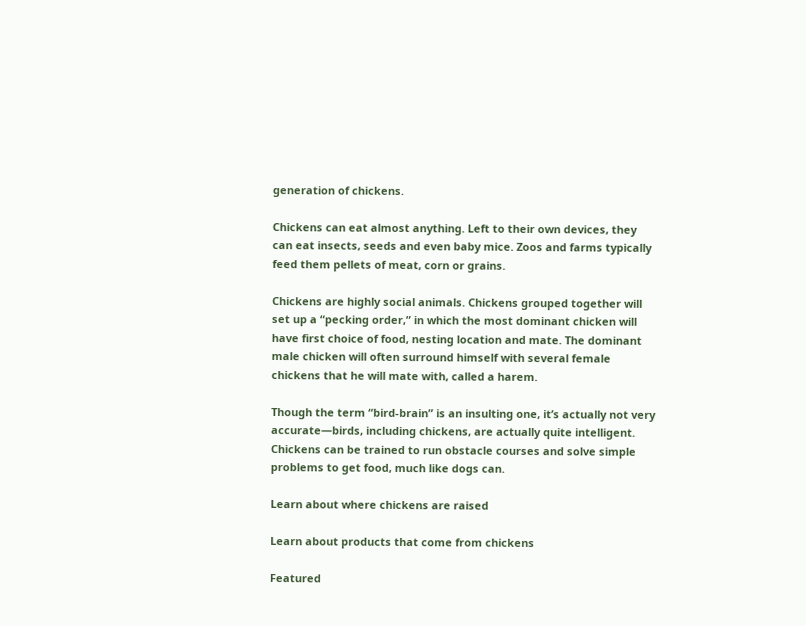generation of chickens.

Chickens can eat almost anything. Left to their own devices, they can eat insects, seeds and even baby mice. Zoos and farms typically feed them pellets of meat, corn or grains.

Chickens are highly social animals. Chickens grouped together will set up a “pecking order,” in which the most dominant chicken will have first choice of food, nesting location and mate. The dominant male chicken will often surround himself with several female chickens that he will mate with, called a harem.

Though the term “bird-brain” is an insulting one, it’s actually not very accurate—birds, including chickens, are actually quite intelligent. Chickens can be trained to run obstacle courses and solve simple problems to get food, much like dogs can.

Learn about where chickens are raised

Learn about products that come from chickens

Featured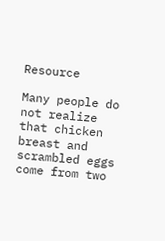Resource

Many people do not realize that chicken breast and scrambled eggs come from two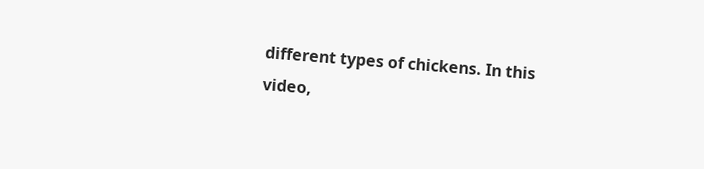different types of chickens. In this video,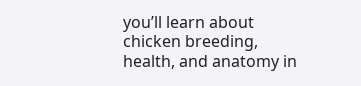you’ll learn about chicken breeding, health, and anatomy in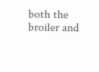both the broiler and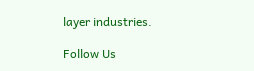layer industries.

Follow Us